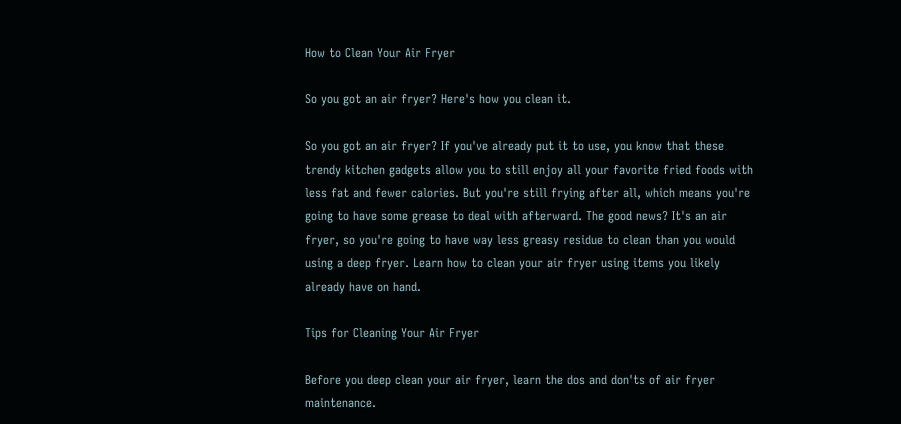How to Clean Your Air Fryer

So you got an air fryer? Here's how you clean it.

So you got an air fryer? If you've already put it to use, you know that these trendy kitchen gadgets allow you to still enjoy all your favorite fried foods with less fat and fewer calories. But you're still frying after all, which means you're going to have some grease to deal with afterward. The good news? It's an air fryer, so you're going to have way less greasy residue to clean than you would using a deep fryer. Learn how to clean your air fryer using items you likely already have on hand.

Tips for Cleaning Your Air Fryer

Before you deep clean your air fryer, learn the dos and don'ts of air fryer maintenance.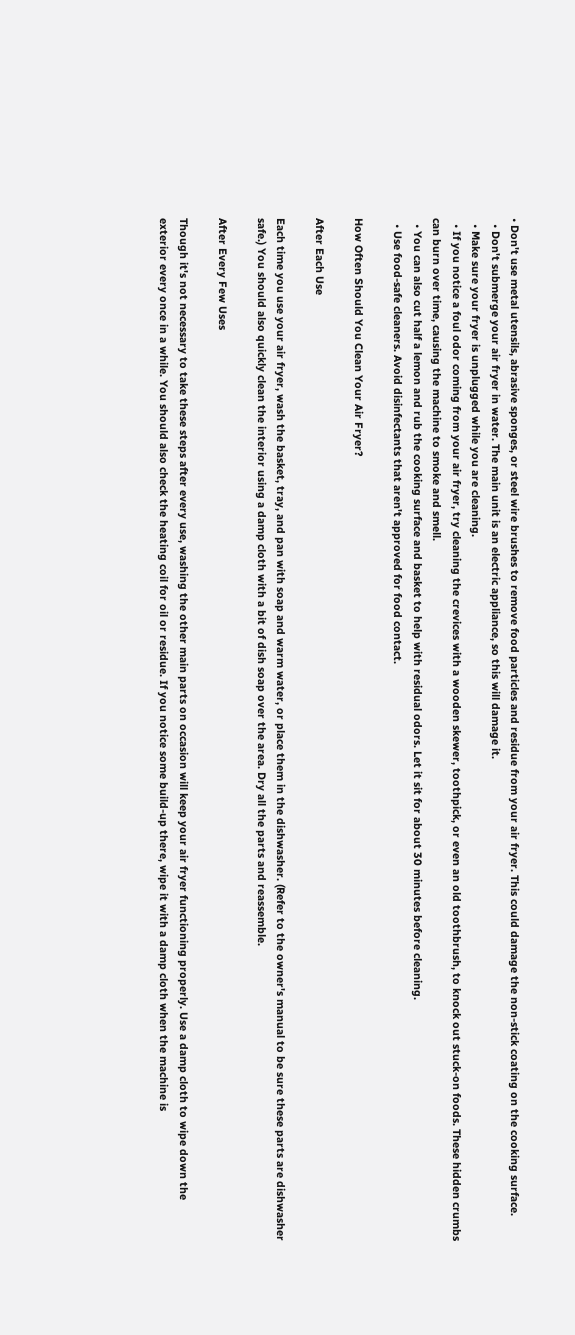• Don't use metal utensils, abrasive sponges, or steel wire brushes to remove food particles and residue from your air fryer. This could damage the non-stick coating on the cooking surface.
  • Don't submerge your air fryer in water. The main unit is an electric appliance, so this will damage it.
  • Make sure your fryer is unplugged while you are cleaning.
  • If you notice a foul odor coming from your air fryer, try cleaning the crevices with a wooden skewer, toothpick, or even an old toothbrush, to knock out stuck-on foods. These hidden crumbs can burn over time, causing the machine to smoke and smell.
  • You can also cut half a lemon and rub the cooking surface and basket to help with residual odors. Let it sit for about 30 minutes before cleaning.
  • Use food-safe cleaners. Avoid disinfectants that aren't approved for food contact.

How Often Should You Clean Your Air Fryer?

After Each Use

Each time you use your air fryer, wash the basket, tray, and pan with soap and warm water, or place them in the dishwasher. (Refer to the owner's manual to be sure these parts are dishwasher safe.) You should also quickly clean the interior using a damp cloth with a bit of dish soap over the area. Dry all the parts and reassemble.

After Every Few Uses

Though it's not necessary to take these steps after every use, washing the other main parts on occasion will keep your air fryer functioning properly. Use a damp cloth to wipe down the exterior every once in a while. You should also check the heating coil for oil or residue. If you notice some build-up there, wipe it with a damp cloth when the machine is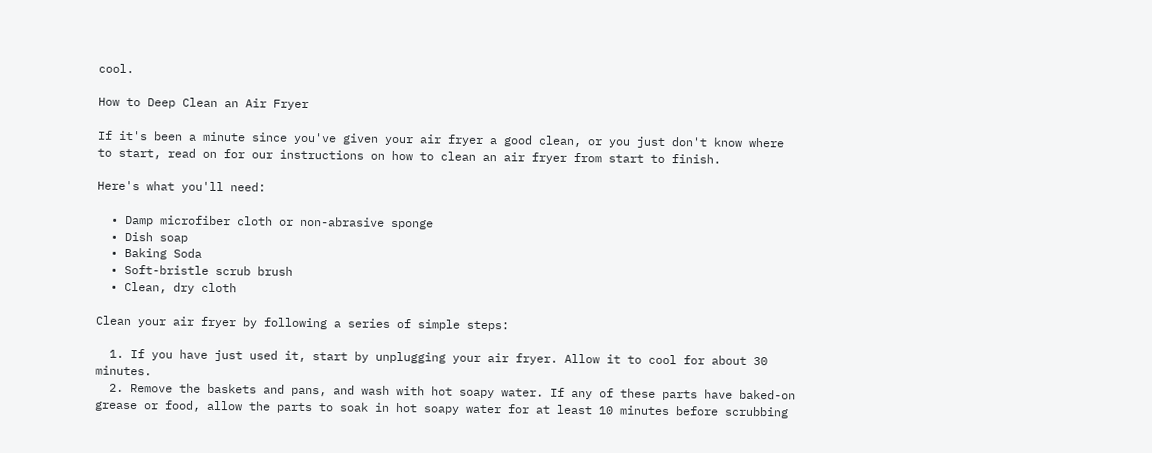cool.

How to Deep Clean an Air Fryer

If it's been a minute since you've given your air fryer a good clean, or you just don't know where to start, read on for our instructions on how to clean an air fryer from start to finish.

Here's what you'll need:

  • Damp microfiber cloth or non-abrasive sponge
  • Dish soap
  • Baking Soda
  • Soft-bristle scrub brush
  • Clean, dry cloth

Clean your air fryer by following a series of simple steps:

  1. If you have just used it, start by unplugging your air fryer. Allow it to cool for about 30 minutes.
  2. Remove the baskets and pans, and wash with hot soapy water. If any of these parts have baked-on grease or food, allow the parts to soak in hot soapy water for at least 10 minutes before scrubbing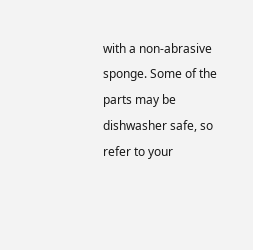with a non-abrasive sponge. Some of the parts may be dishwasher safe, so refer to your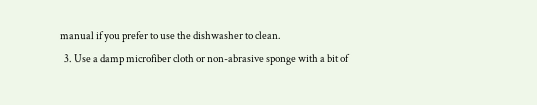manual if you prefer to use the dishwasher to clean.
  3. Use a damp microfiber cloth or non-abrasive sponge with a bit of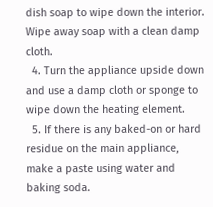dish soap to wipe down the interior. Wipe away soap with a clean damp cloth.
  4. Turn the appliance upside down and use a damp cloth or sponge to wipe down the heating element.
  5. If there is any baked-on or hard residue on the main appliance, make a paste using water and baking soda.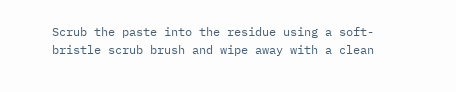Scrub the paste into the residue using a soft-bristle scrub brush and wipe away with a clean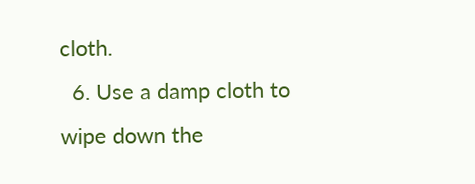cloth.
  6. Use a damp cloth to wipe down the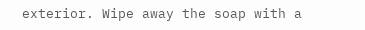exterior. Wipe away the soap with a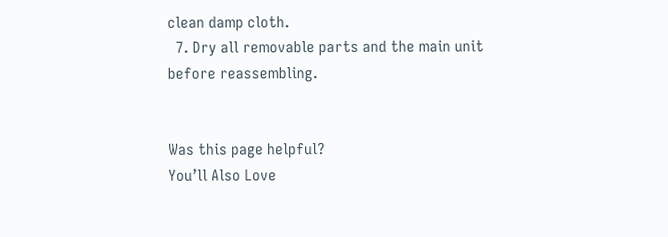clean damp cloth.
  7. Dry all removable parts and the main unit before reassembling.


Was this page helpful?
You’ll Also Love